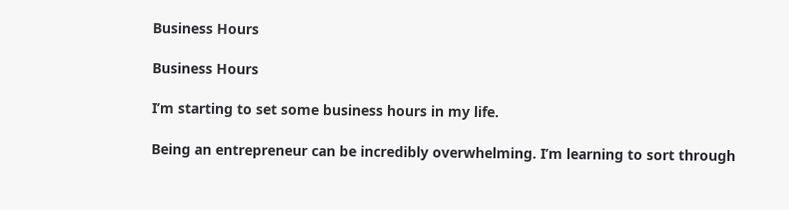Business Hours

Business Hours

I’m starting to set some business hours in my life.

Being an entrepreneur can be incredibly overwhelming. I’m learning to sort through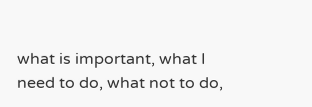what is important, what I need to do, what not to do,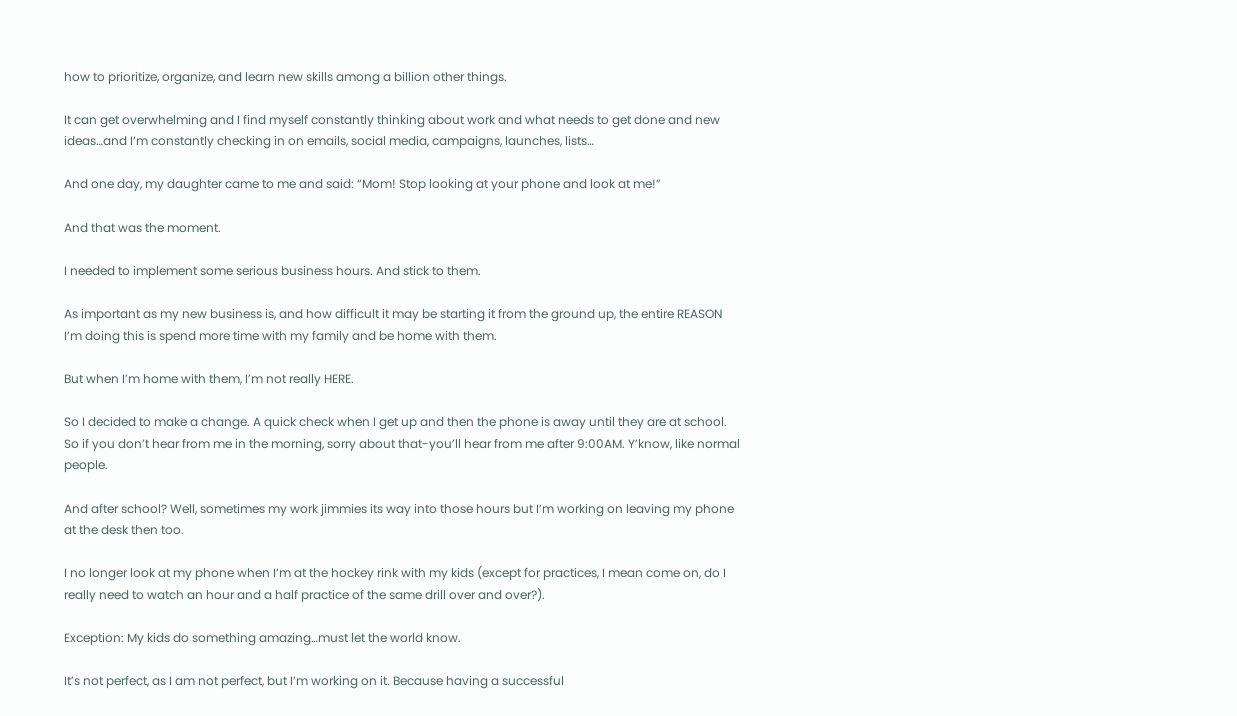how to prioritize, organize, and learn new skills among a billion other things.

It can get overwhelming and I find myself constantly thinking about work and what needs to get done and new ideas…and I’m constantly checking in on emails, social media, campaigns, launches, lists…

And one day, my daughter came to me and said: “Mom! Stop looking at your phone and look at me!”

And that was the moment.

I needed to implement some serious business hours. And stick to them.

As important as my new business is, and how difficult it may be starting it from the ground up, the entire REASON I’m doing this is spend more time with my family and be home with them.

But when I’m home with them, I’m not really HERE.

So I decided to make a change. A quick check when I get up and then the phone is away until they are at school. So if you don’t hear from me in the morning, sorry about that-you’ll hear from me after 9:00AM. Y’know, like normal people.

And after school? Well, sometimes my work jimmies its way into those hours but I’m working on leaving my phone at the desk then too.

I no longer look at my phone when I’m at the hockey rink with my kids (except for practices, I mean come on, do I really need to watch an hour and a half practice of the same drill over and over?).

Exception: My kids do something amazing…must let the world know.

It’s not perfect, as I am not perfect, but I’m working on it. Because having a successful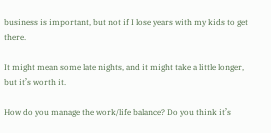business is important, but not if I lose years with my kids to get there.

It might mean some late nights, and it might take a little longer, but it’s worth it.

How do you manage the work/life balance? Do you think it’s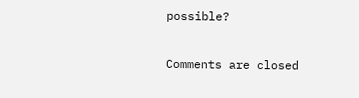possible?

Comments are closed